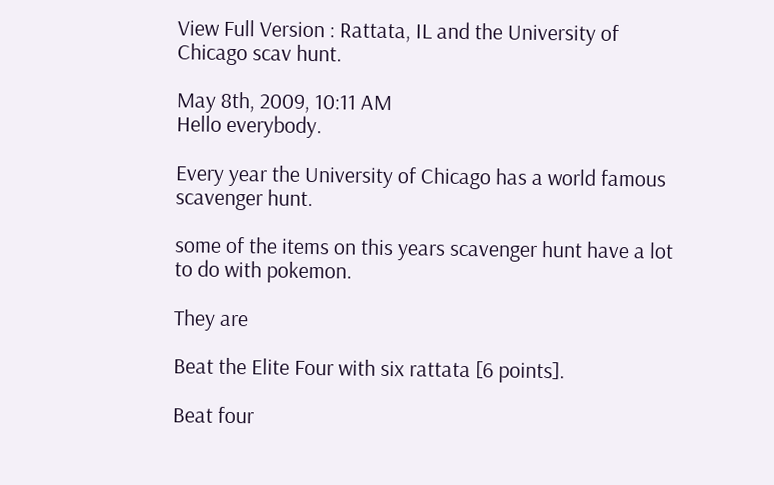View Full Version : Rattata, IL and the University of Chicago scav hunt.

May 8th, 2009, 10:11 AM
Hello everybody.

Every year the University of Chicago has a world famous scavenger hunt.

some of the items on this years scavenger hunt have a lot to do with pokemon.

They are

Beat the Elite Four with six rattata [6 points].

Beat four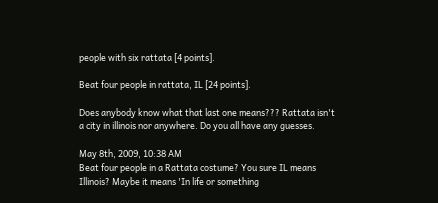people with six rattata [4 points].

Beat four people in rattata, IL [24 points].

Does anybody know what that last one means??? Rattata isn't a city in illinois nor anywhere. Do you all have any guesses.

May 8th, 2009, 10:38 AM
Beat four people in a Rattata costume? You sure IL means Illinois? Maybe it means 'In life or something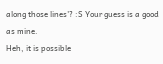along those lines'? :S Your guess is a good as mine.
Heh, it is possible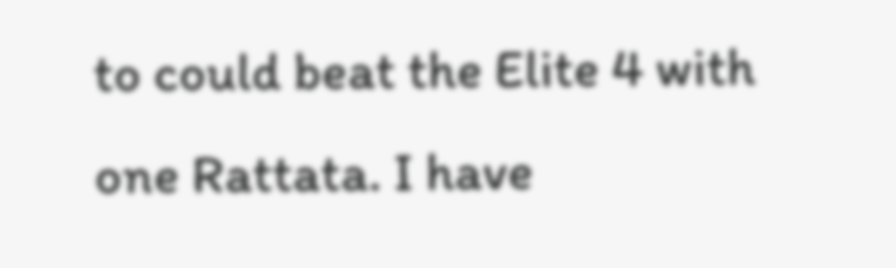to could beat the Elite 4 with one Rattata. I have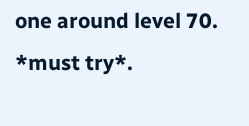one around level 70. *must try*.